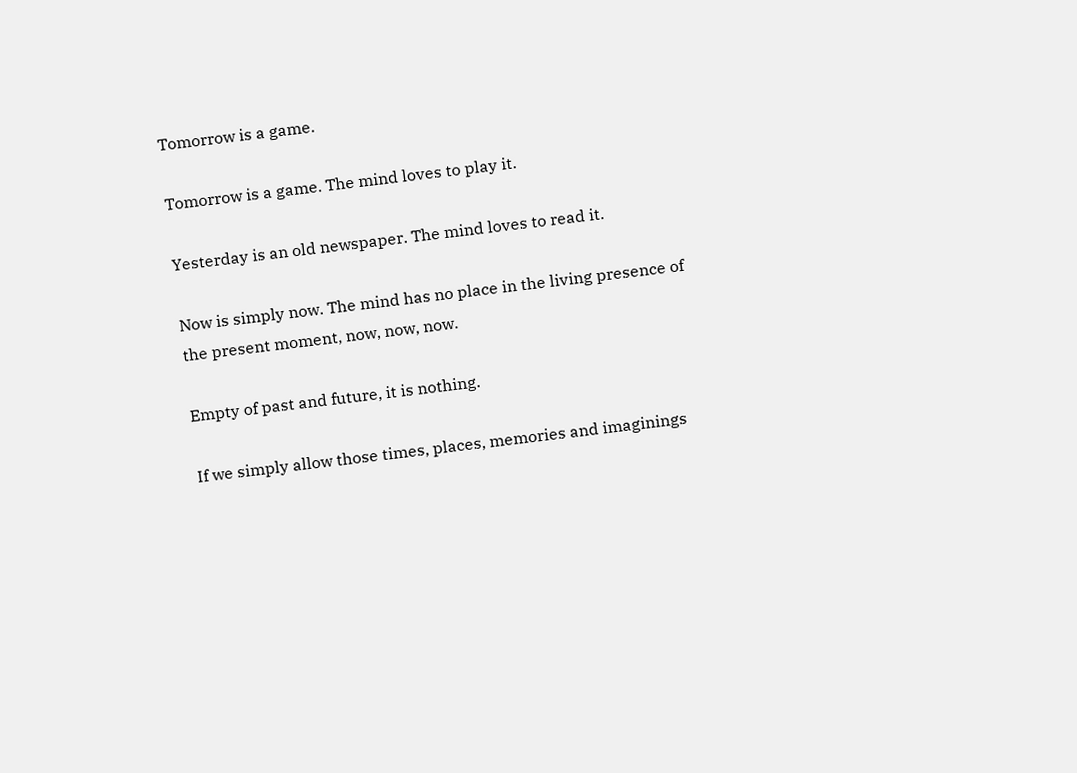Tomorrow is a game.

Tomorrow is a game. The mind loves to play it.

Yesterday is an old newspaper. The mind loves to read it.

Now is simply now. The mind has no place in the living presence of the present moment, now, now, now.

Empty of past and future, it is nothing.

If we simply allow those times, places, memories and imaginings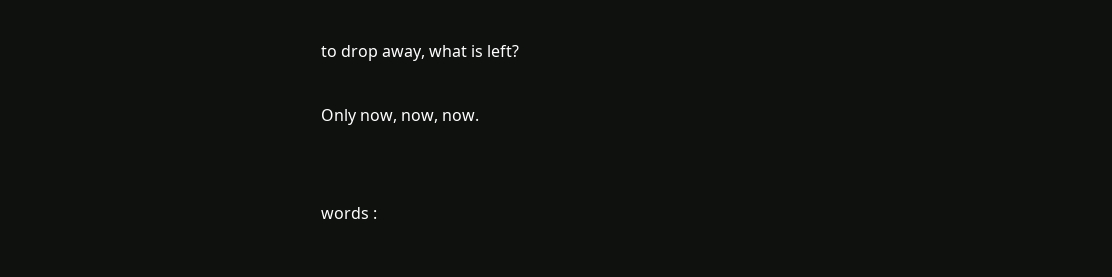to drop away, what is left?

Only now, now, now.


words :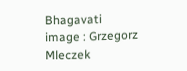Bhagavati
image : Grzegorz Mleczek